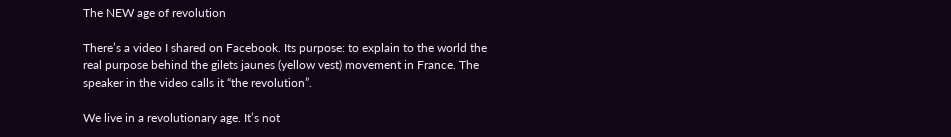The NEW age of revolution

There’s a video I shared on Facebook. Its purpose: to explain to the world the real purpose behind the gilets jaunes (yellow vest) movement in France. The speaker in the video calls it “the revolution”.

We live in a revolutionary age. It’s not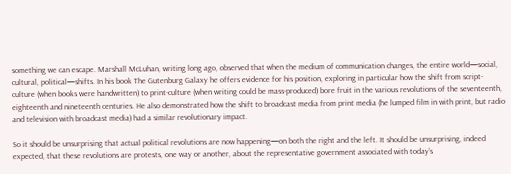something we can escape. Marshall McLuhan, writing long ago, observed that when the medium of communication changes, the entire world—social, cultural, political—shifts. In his book The Gutenburg Galaxy he offers evidence for his position, exploring in particular how the shift from script-culture (when books were handwritten) to print-culture (when writing could be mass-produced) bore fruit in the various revolutions of the seventeenth, eighteenth and nineteenth centuries. He also demonstrated how the shift to broadcast media from print media (he lumped film in with print, but radio and television with broadcast media) had a similar revolutionary impact.

So it should be unsurprising that actual political revolutions are now happening—on both the right and the left. It should be unsurprising, indeed expected, that these revolutions are protests, one way or another, about the representative government associated with today’s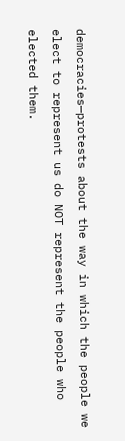democracies—protests about the way in which the people we elect to represent us do NOT represent the people who elected them.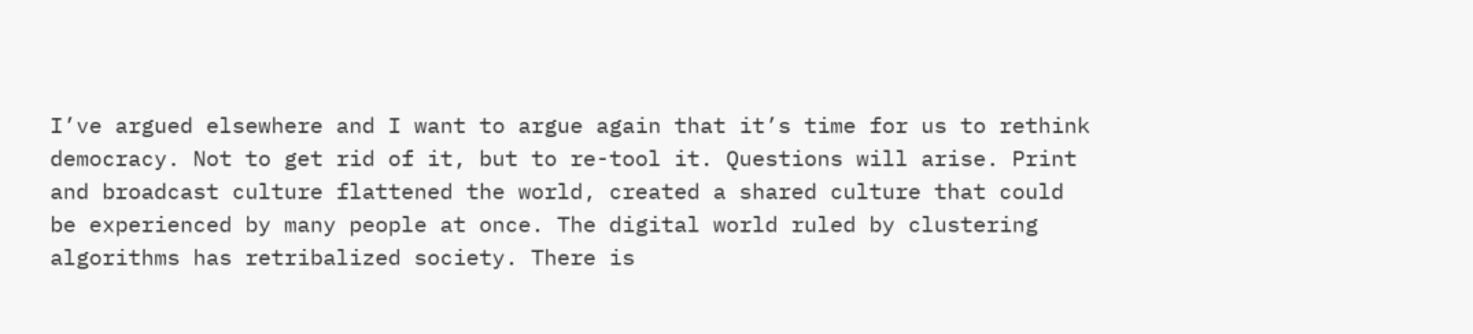I’ve argued elsewhere and I want to argue again that it’s time for us to rethink democracy. Not to get rid of it, but to re-tool it. Questions will arise. Print and broadcast culture flattened the world, created a shared culture that could be experienced by many people at once. The digital world ruled by clustering algorithms has retribalized society. There is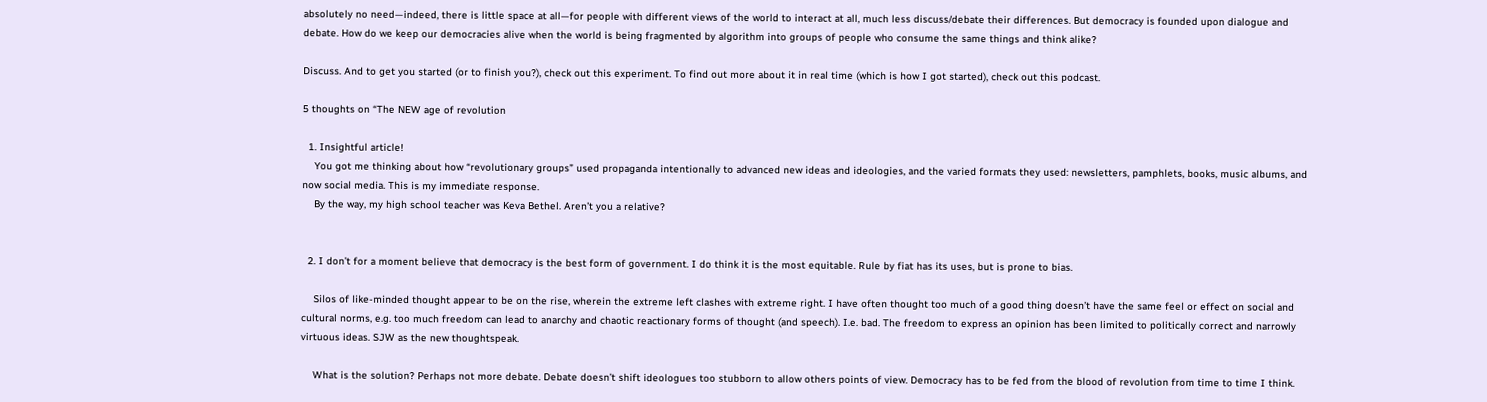absolutely no need—indeed, there is little space at all—for people with different views of the world to interact at all, much less discuss/debate their differences. But democracy is founded upon dialogue and debate. How do we keep our democracies alive when the world is being fragmented by algorithm into groups of people who consume the same things and think alike?

Discuss. And to get you started (or to finish you?), check out this experiment. To find out more about it in real time (which is how I got started), check out this podcast.

5 thoughts on “The NEW age of revolution

  1. Insightful article!
    You got me thinking about how “revolutionary groups” used propaganda intentionally to advanced new ideas and ideologies, and the varied formats they used: newsletters, pamphlets, books, music albums, and now social media. This is my immediate response.
    By the way, my high school teacher was Keva Bethel. Aren’t you a relative?


  2. I don’t for a moment believe that democracy is the best form of government. I do think it is the most equitable. Rule by fiat has its uses, but is prone to bias.

    Silos of like-minded thought appear to be on the rise, wherein the extreme left clashes with extreme right. I have often thought too much of a good thing doesn’t have the same feel or effect on social and cultural norms, e.g. too much freedom can lead to anarchy and chaotic reactionary forms of thought (and speech). I.e. bad. The freedom to express an opinion has been limited to politically correct and narrowly virtuous ideas. SJW as the new thoughtspeak.

    What is the solution? Perhaps not more debate. Debate doesn’t shift ideologues too stubborn to allow others points of view. Democracy has to be fed from the blood of revolution from time to time I think.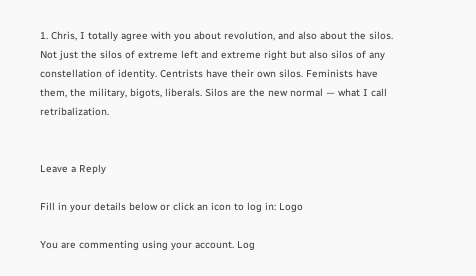1. Chris, I totally agree with you about revolution, and also about the silos. Not just the silos of extreme left and extreme right but also silos of any constellation of identity. Centrists have their own silos. Feminists have them, the military, bigots, liberals. Silos are the new normal — what I call retribalization.


Leave a Reply

Fill in your details below or click an icon to log in: Logo

You are commenting using your account. Log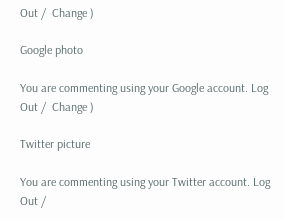Out /  Change )

Google photo

You are commenting using your Google account. Log Out /  Change )

Twitter picture

You are commenting using your Twitter account. Log Out /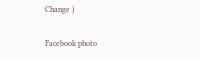Change )

Facebook photo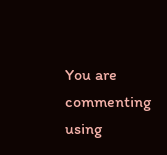You are commenting using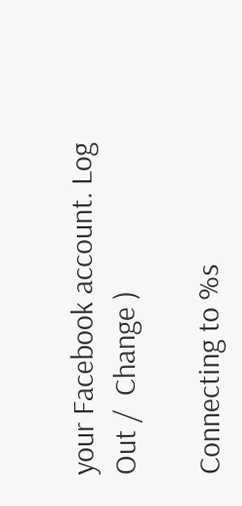your Facebook account. Log Out /  Change )

Connecting to %s